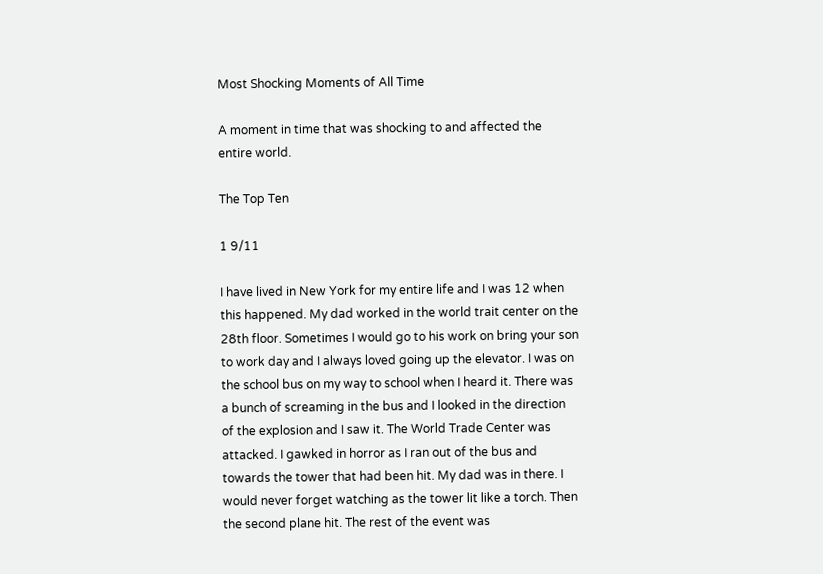Most Shocking Moments of All Time

A moment in time that was shocking to and affected the entire world.

The Top Ten

1 9/11

I have lived in New York for my entire life and I was 12 when this happened. My dad worked in the world trait center on the 28th floor. Sometimes I would go to his work on bring your son to work day and I always loved going up the elevator. I was on the school bus on my way to school when I heard it. There was a bunch of screaming in the bus and I looked in the direction of the explosion and I saw it. The World Trade Center was attacked. I gawked in horror as I ran out of the bus and towards the tower that had been hit. My dad was in there. I would never forget watching as the tower lit like a torch. Then the second plane hit. The rest of the event was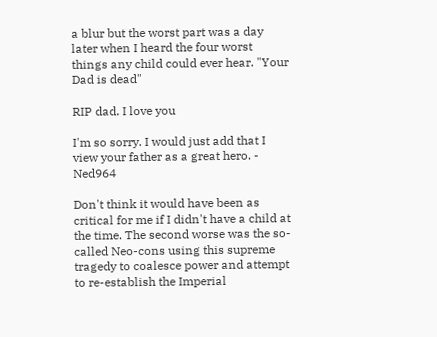a blur but the worst part was a day later when I heard the four worst things any child could ever hear. "Your Dad is dead"

RIP dad. I love you

I'm so sorry. I would just add that I view your father as a great hero. - Ned964

Don't think it would have been as critical for me if I didn't have a child at the time. The second worse was the so-called Neo-cons using this supreme tragedy to coalesce power and attempt to re-establish the Imperial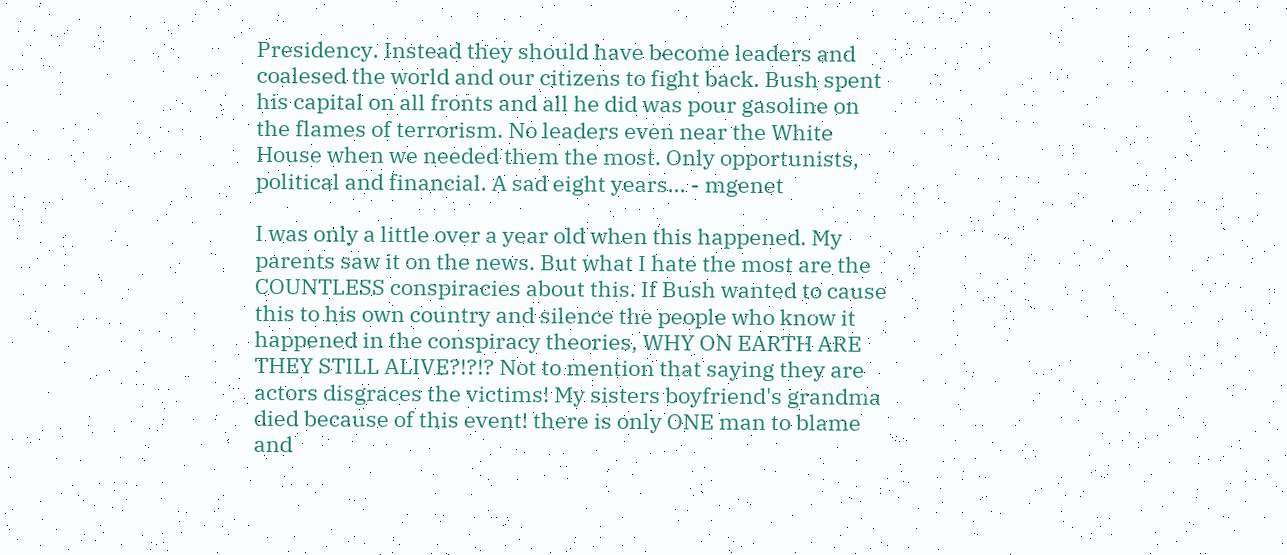Presidency. Instead they should have become leaders and coalesed the world and our citizens to fight back. Bush spent his capital on all fronts and all he did was pour gasoline on the flames of terrorism. No leaders even near the White House when we needed them the most. Only opportunists, political and financial. A sad eight years... - mgenet

I was only a little over a year old when this happened. My parents saw it on the news. But what I hate the most are the COUNTLESS conspiracies about this. If Bush wanted to cause this to his own country and silence the people who know it happened in the conspiracy theories, WHY ON EARTH ARE THEY STILL ALIVE?!?!? Not to mention that saying they are actors disgraces the victims! My sisters boyfriend's grandma died because of this event! there is only ONE man to blame and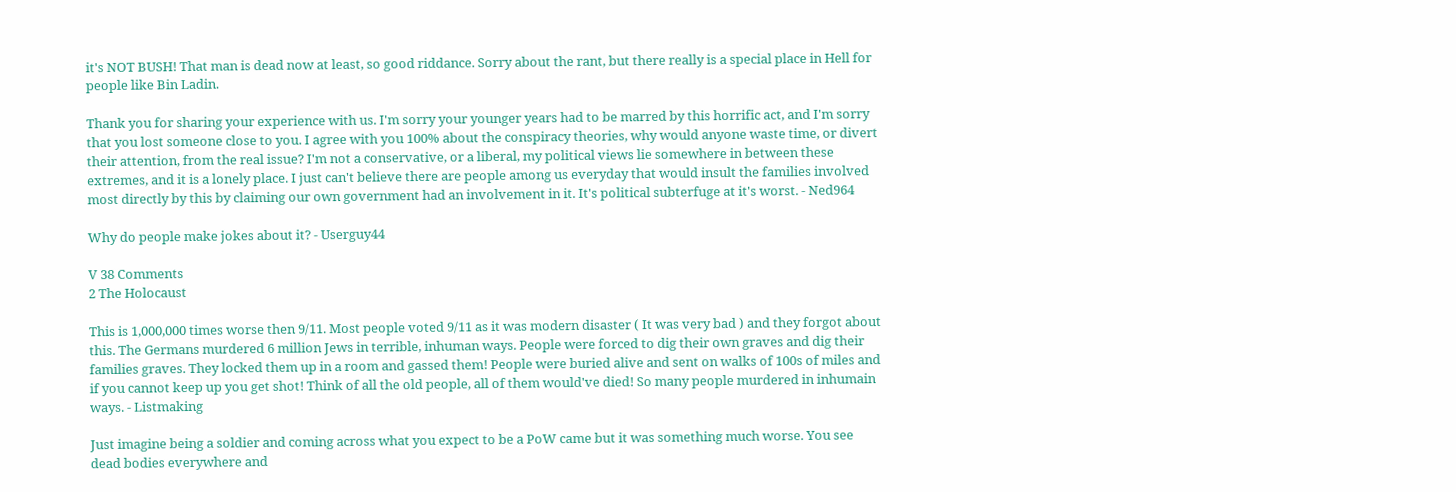it's NOT BUSH! That man is dead now at least, so good riddance. Sorry about the rant, but there really is a special place in Hell for people like Bin Ladin.

Thank you for sharing your experience with us. I'm sorry your younger years had to be marred by this horrific act, and I'm sorry that you lost someone close to you. I agree with you 100% about the conspiracy theories, why would anyone waste time, or divert their attention, from the real issue? I'm not a conservative, or a liberal, my political views lie somewhere in between these extremes, and it is a lonely place. I just can't believe there are people among us everyday that would insult the families involved most directly by this by claiming our own government had an involvement in it. It's political subterfuge at it's worst. - Ned964

Why do people make jokes about it? - Userguy44

V 38 Comments
2 The Holocaust

This is 1,000,000 times worse then 9/11. Most people voted 9/11 as it was modern disaster ( It was very bad ) and they forgot about this. The Germans murdered 6 million Jews in terrible, inhuman ways. People were forced to dig their own graves and dig their families graves. They locked them up in a room and gassed them! People were buried alive and sent on walks of 100s of miles and if you cannot keep up you get shot! Think of all the old people, all of them would've died! So many people murdered in inhumain ways. - Listmaking

Just imagine being a soldier and coming across what you expect to be a PoW came but it was something much worse. You see dead bodies everywhere and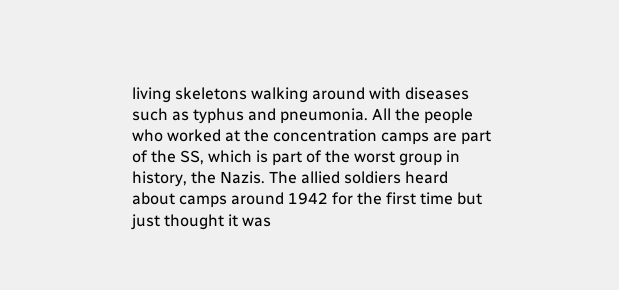living skeletons walking around with diseases such as typhus and pneumonia. All the people who worked at the concentration camps are part of the SS, which is part of the worst group in history, the Nazis. The allied soldiers heard about camps around 1942 for the first time but just thought it was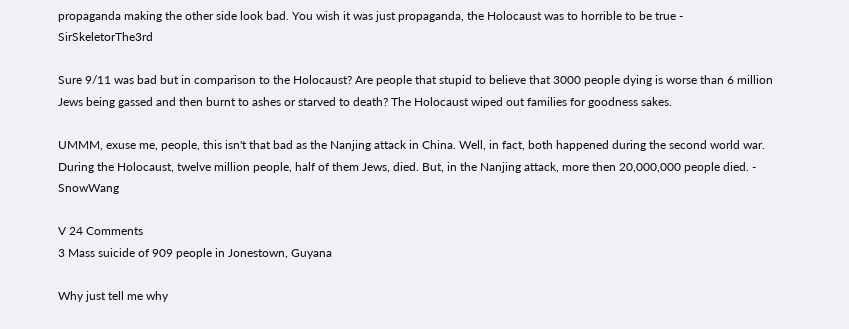propaganda making the other side look bad. You wish it was just propaganda, the Holocaust was to horrible to be true - SirSkeletorThe3rd

Sure 9/11 was bad but in comparison to the Holocaust? Are people that stupid to believe that 3000 people dying is worse than 6 million Jews being gassed and then burnt to ashes or starved to death? The Holocaust wiped out families for goodness sakes.

UMMM, exuse me, people, this isn't that bad as the Nanjing attack in China. Well, in fact, both happened during the second world war. During the Holocaust, twelve million people, half of them Jews, died. But, in the Nanjing attack, more then 20,000,000 people died. - SnowWang

V 24 Comments
3 Mass suicide of 909 people in Jonestown, Guyana

Why just tell me why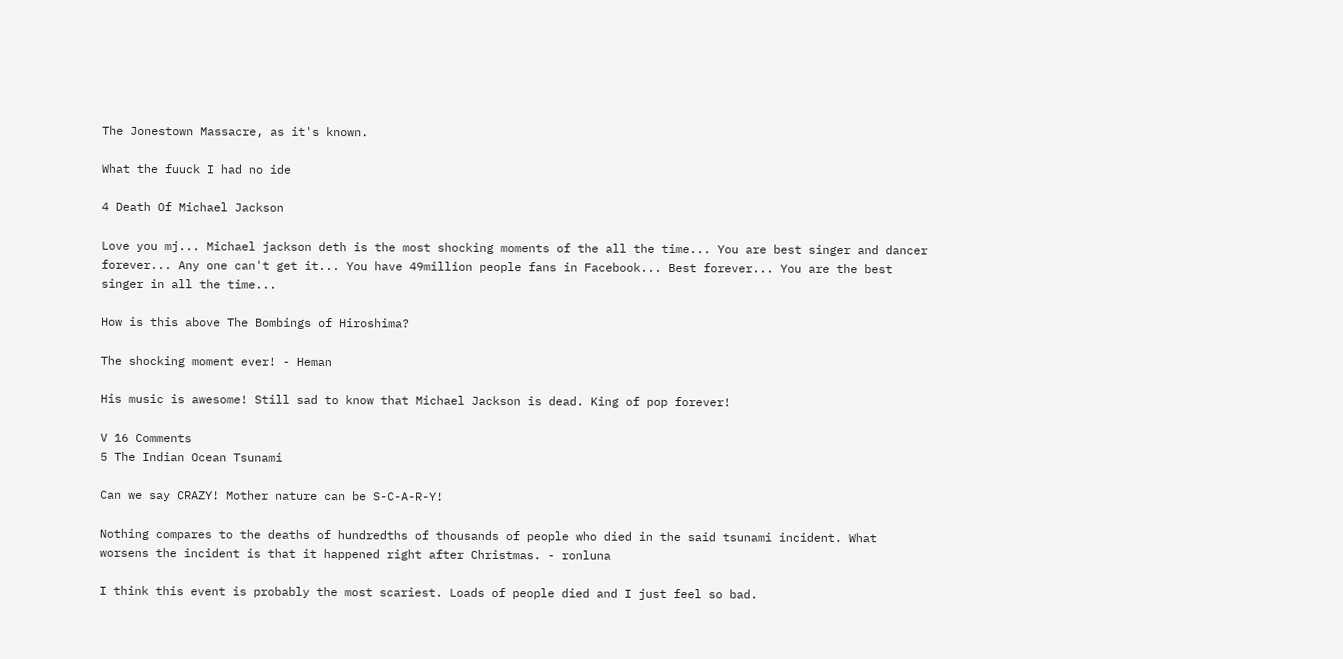The Jonestown Massacre, as it's known.

What the fuuck I had no ide

4 Death Of Michael Jackson

Love you mj... Michael jackson deth is the most shocking moments of the all the time... You are best singer and dancer forever... Any one can't get it... You have 49million people fans in Facebook... Best forever... You are the best singer in all the time...

How is this above The Bombings of Hiroshima?

The shocking moment ever! - Heman

His music is awesome! Still sad to know that Michael Jackson is dead. King of pop forever!

V 16 Comments
5 The Indian Ocean Tsunami

Can we say CRAZY! Mother nature can be S-C-A-R-Y!

Nothing compares to the deaths of hundredths of thousands of people who died in the said tsunami incident. What worsens the incident is that it happened right after Christmas. - ronluna

I think this event is probably the most scariest. Loads of people died and I just feel so bad.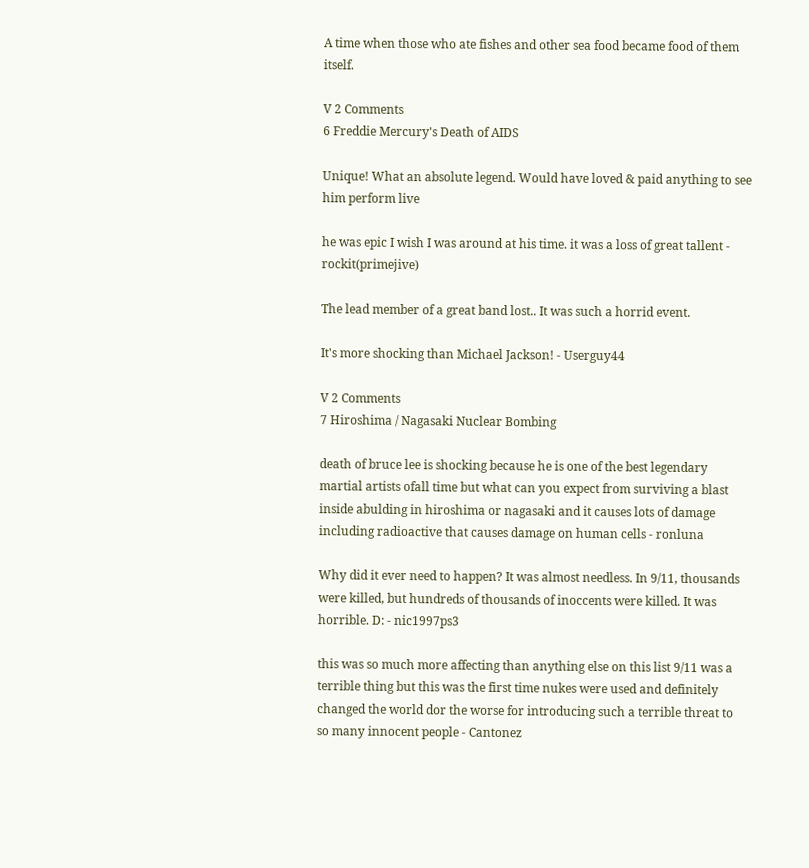A time when those who ate fishes and other sea food became food of them itself.

V 2 Comments
6 Freddie Mercury's Death of AIDS

Unique! What an absolute legend. Would have loved & paid anything to see him perform live

he was epic I wish I was around at his time. it was a loss of great tallent - rockit(primejive)

The lead member of a great band lost.. It was such a horrid event.

It's more shocking than Michael Jackson! - Userguy44

V 2 Comments
7 Hiroshima / Nagasaki Nuclear Bombing

death of bruce lee is shocking because he is one of the best legendary martial artists ofall time but what can you expect from surviving a blast inside abulding in hiroshima or nagasaki and it causes lots of damage including radioactive that causes damage on human cells - ronluna

Why did it ever need to happen? It was almost needless. In 9/11, thousands were killed, but hundreds of thousands of inoccents were killed. It was horrible. D: - nic1997ps3

this was so much more affecting than anything else on this list 9/11 was a terrible thing but this was the first time nukes were used and definitely changed the world dor the worse for introducing such a terrible threat to so many innocent people - Cantonez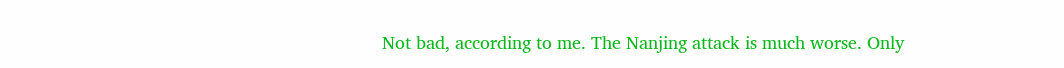Not bad, according to me. The Nanjing attack is much worse. Only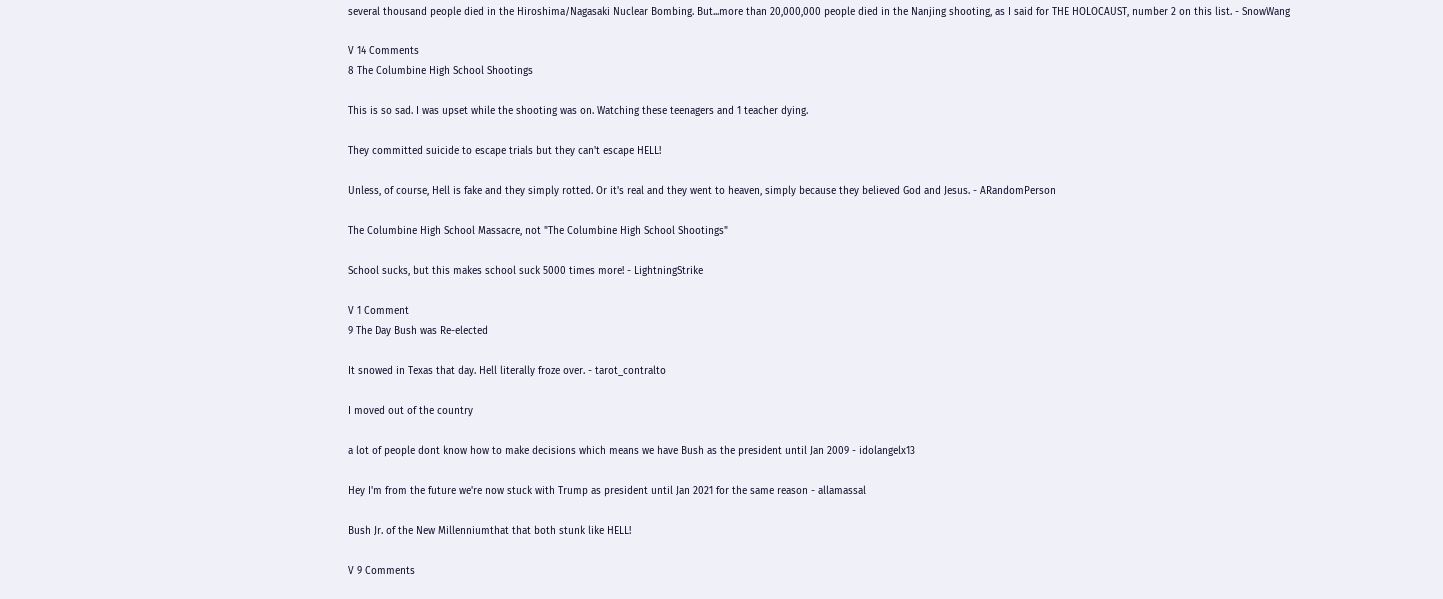several thousand people died in the Hiroshima/Nagasaki Nuclear Bombing. But...more than 20,000,000 people died in the Nanjing shooting, as I said for THE HOLOCAUST, number 2 on this list. - SnowWang

V 14 Comments
8 The Columbine High School Shootings

This is so sad. I was upset while the shooting was on. Watching these teenagers and 1 teacher dying.

They committed suicide to escape trials but they can't escape HELL!

Unless, of course, Hell is fake and they simply rotted. Or it's real and they went to heaven, simply because they believed God and Jesus. - ARandomPerson

The Columbine High School Massacre, not "The Columbine High School Shootings"

School sucks, but this makes school suck 5000 times more! - LightningStrike

V 1 Comment
9 The Day Bush was Re-elected

It snowed in Texas that day. Hell literally froze over. - tarot_contralto

I moved out of the country

a lot of people dont know how to make decisions which means we have Bush as the president until Jan 2009 - idolangelx13

Hey I'm from the future we're now stuck with Trump as president until Jan 2021 for the same reason - allamassal

Bush Jr. of the New Millenniumthat that both stunk like HELL!

V 9 Comments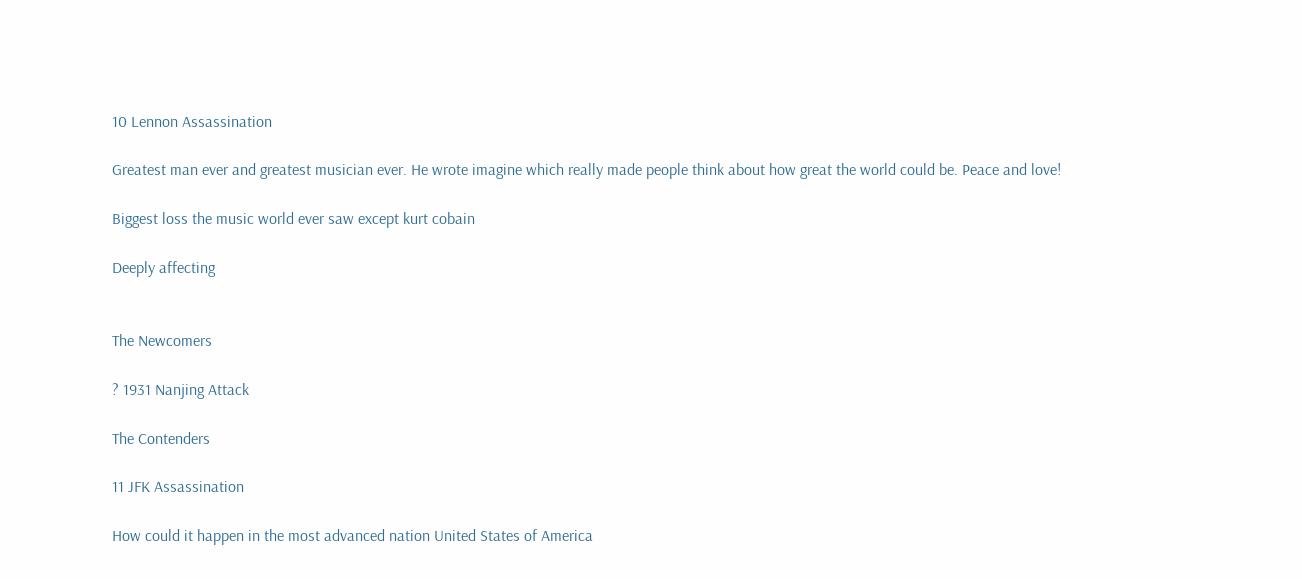10 Lennon Assassination

Greatest man ever and greatest musician ever. He wrote imagine which really made people think about how great the world could be. Peace and love!

Biggest loss the music world ever saw except kurt cobain

Deeply affecting


The Newcomers

? 1931 Nanjing Attack

The Contenders

11 JFK Assassination

How could it happen in the most advanced nation United States of America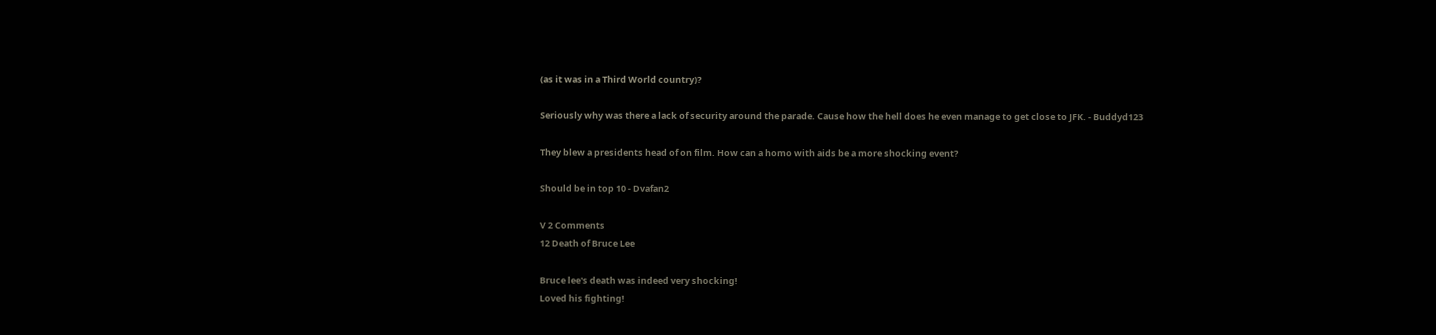(as it was in a Third World country)?

Seriously why was there a lack of security around the parade. Cause how the hell does he even manage to get close to JFK. - Buddyd123

They blew a presidents head of on film. How can a homo with aids be a more shocking event?

Should be in top 10 - Dvafan2

V 2 Comments
12 Death of Bruce Lee

Bruce lee's death was indeed very shocking!
Loved his fighting!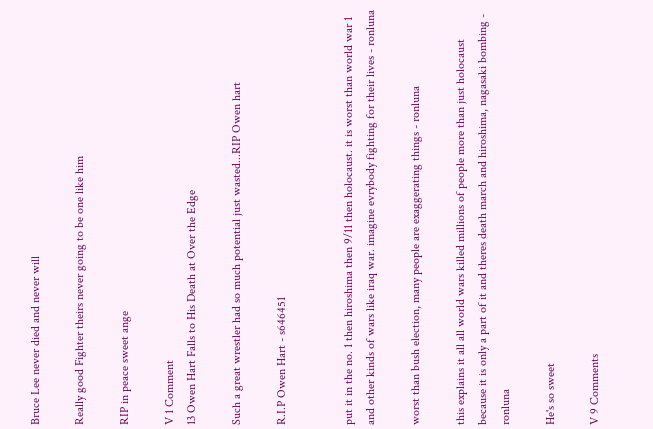Bruce Lee never died and never will

Really good Fighter theirs never going to be one like him

RIP in peace sweet ange

V 1 Comment
13 Owen Hart Falls to His Death at Over the Edge

Such a great wrestler had so much potential just wasted...RIP Owen hart

R.I.P Owen Hart - s646451


put it in the no. 1 then hiroshima then 9/11 then holocaust. it is worst than world war 1 and other kinds of wars like iraq war. imagine evrybody fighting for their lives - ronluna

worst than bush election, many people are exaggerating things - ronluna

this explains it all all world wars killed millions of people more than just holocaust because it is only a part of it and theres death march and hiroshima, nagasaki bombing - ronluna

He's so sweet

V 9 Comments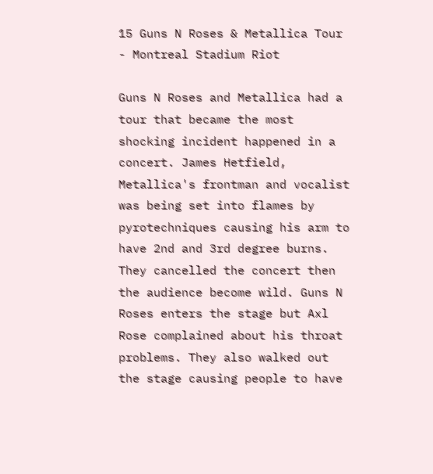15 Guns N Roses & Metallica Tour - Montreal Stadium Riot

Guns N Roses and Metallica had a tour that became the most shocking incident happened in a concert. James Hetfield, Metallica's frontman and vocalist was being set into flames by pyrotechniques causing his arm to have 2nd and 3rd degree burns. They cancelled the concert then the audience become wild. Guns N Roses enters the stage but Axl Rose complained about his throat problems. They also walked out the stage causing people to have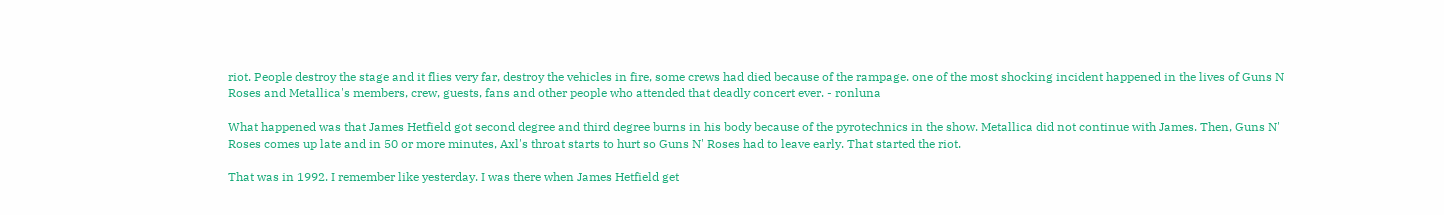riot. People destroy the stage and it flies very far, destroy the vehicles in fire, some crews had died because of the rampage. one of the most shocking incident happened in the lives of Guns N Roses and Metallica's members, crew, guests, fans and other people who attended that deadly concert ever. - ronluna

What happened was that James Hetfield got second degree and third degree burns in his body because of the pyrotechnics in the show. Metallica did not continue with James. Then, Guns N' Roses comes up late and in 50 or more minutes, Axl's throat starts to hurt so Guns N' Roses had to leave early. That started the riot.

That was in 1992. I remember like yesterday. I was there when James Hetfield get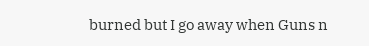burned but I go away when Guns n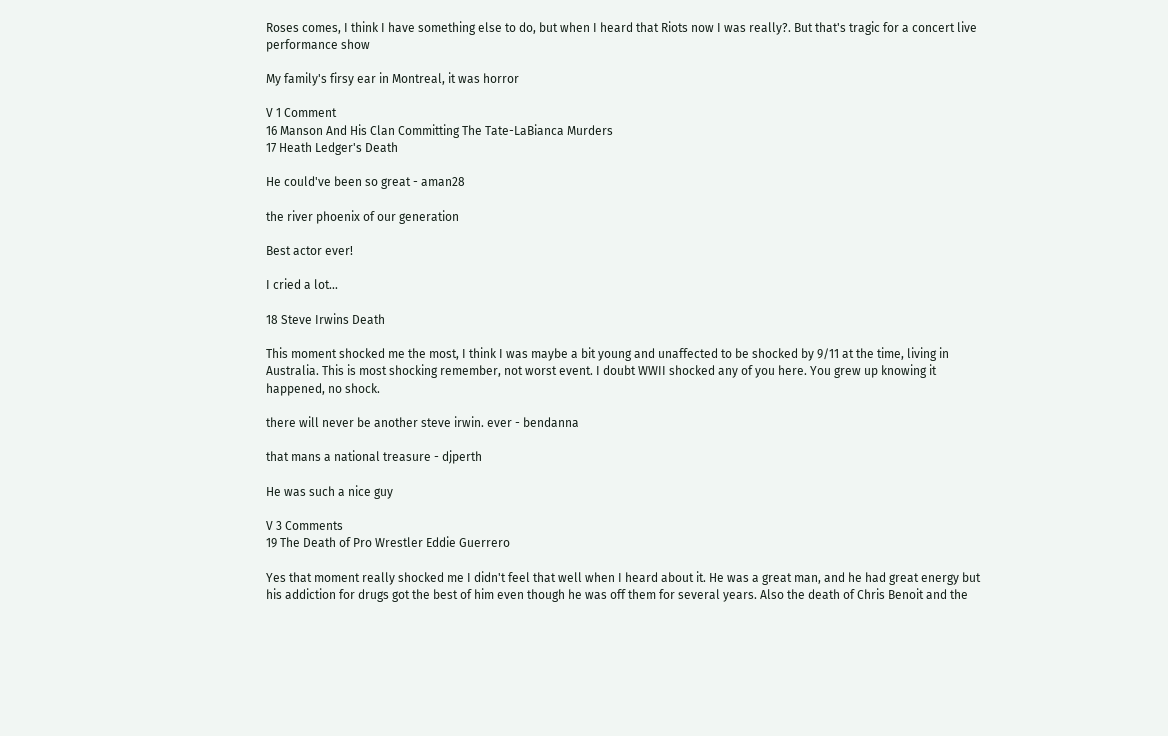Roses comes, I think I have something else to do, but when I heard that Riots now I was really?. But that's tragic for a concert live performance show

My family's firsy ear in Montreal, it was horror

V 1 Comment
16 Manson And His Clan Committing The Tate-LaBianca Murders
17 Heath Ledger's Death

He could've been so great - aman28

the river phoenix of our generation

Best actor ever!

I cried a lot...

18 Steve Irwins Death

This moment shocked me the most, I think I was maybe a bit young and unaffected to be shocked by 9/11 at the time, living in Australia. This is most shocking remember, not worst event. I doubt WWII shocked any of you here. You grew up knowing it happened, no shock.

there will never be another steve irwin. ever - bendanna

that mans a national treasure - djperth

He was such a nice guy

V 3 Comments
19 The Death of Pro Wrestler Eddie Guerrero

Yes that moment really shocked me I didn't feel that well when I heard about it. He was a great man, and he had great energy but his addiction for drugs got the best of him even though he was off them for several years. Also the death of Chris Benoit and the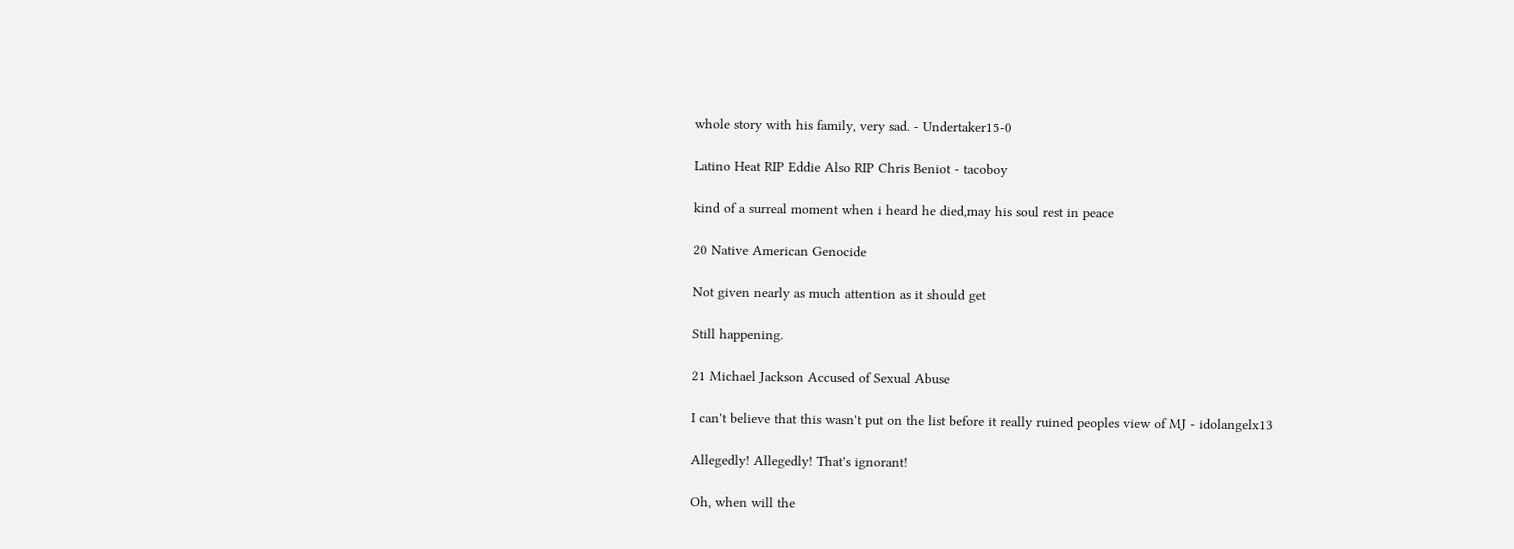whole story with his family, very sad. - Undertaker15-0

Latino Heat RIP Eddie Also RIP Chris Beniot - tacoboy

kind of a surreal moment when i heard he died,may his soul rest in peace

20 Native American Genocide

Not given nearly as much attention as it should get

Still happening.

21 Michael Jackson Accused of Sexual Abuse

I can't believe that this wasn't put on the list before it really ruined peoples view of MJ - idolangelx13

Allegedly! Allegedly! That's ignorant!

Oh, when will the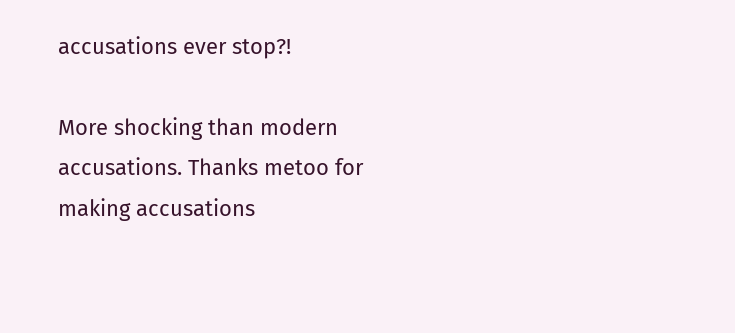accusations ever stop?!

More shocking than modern accusations. Thanks metoo for making accusations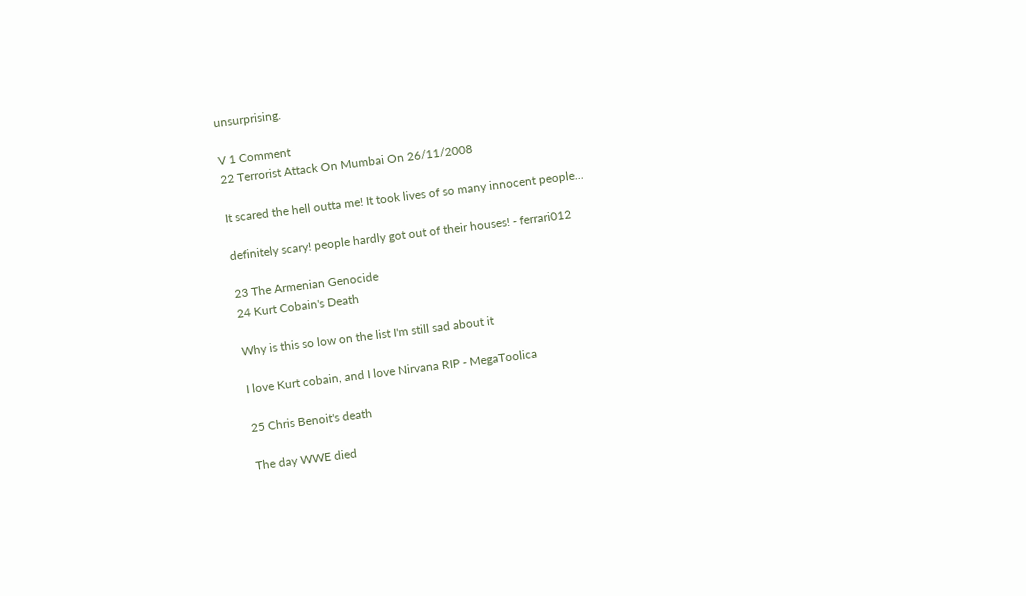unsurprising.

V 1 Comment
22 Terrorist Attack On Mumbai On 26/11/2008

It scared the hell outta me! It took lives of so many innocent people...

definitely scary! people hardly got out of their houses! - ferrari012

23 The Armenian Genocide
24 Kurt Cobain's Death

Why is this so low on the list I'm still sad about it

I love Kurt cobain, and I love Nirvana RIP - MegaToolica

25 Chris Benoit's death

The day WWE died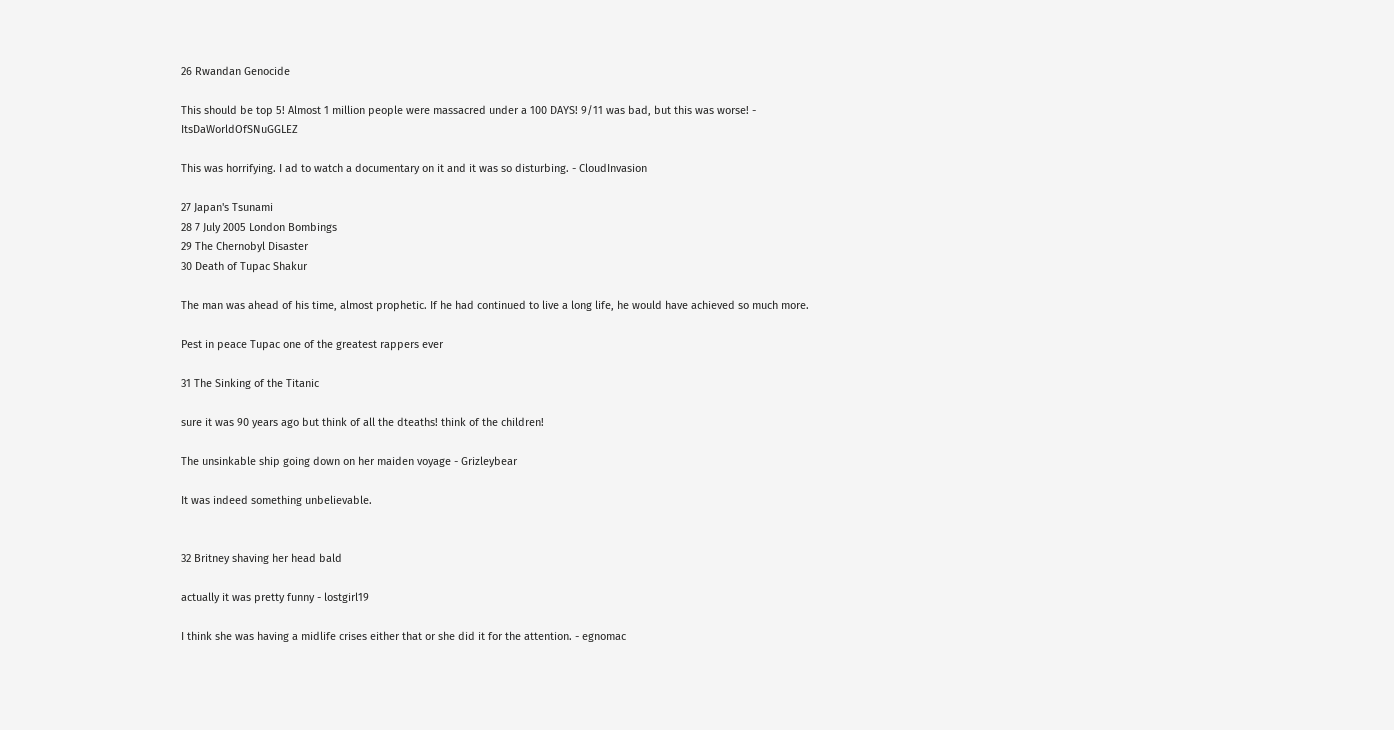26 Rwandan Genocide

This should be top 5! Almost 1 million people were massacred under a 100 DAYS! 9/11 was bad, but this was worse! - ItsDaWorldOfSNuGGLEZ

This was horrifying. I ad to watch a documentary on it and it was so disturbing. - CloudInvasion

27 Japan's Tsunami
28 7 July 2005 London Bombings
29 The Chernobyl Disaster
30 Death of Tupac Shakur

The man was ahead of his time, almost prophetic. If he had continued to live a long life, he would have achieved so much more.

Pest in peace Tupac one of the greatest rappers ever

31 The Sinking of the Titanic

sure it was 90 years ago but think of all the dteaths! think of the children!

The unsinkable ship going down on her maiden voyage - Grizleybear

It was indeed something unbelievable.


32 Britney shaving her head bald

actually it was pretty funny - lostgirl19

I think she was having a midlife crises either that or she did it for the attention. - egnomac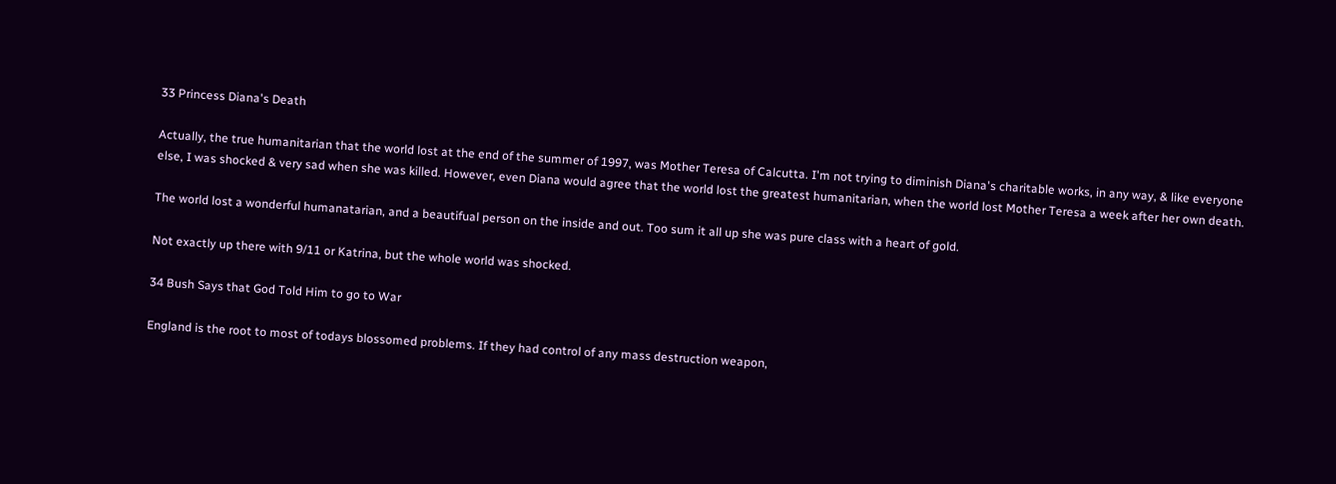33 Princess Diana's Death

Actually, the true humanitarian that the world lost at the end of the summer of 1997, was Mother Teresa of Calcutta. I'm not trying to diminish Diana's charitable works, in any way, & like everyone else, I was shocked & very sad when she was killed. However, even Diana would agree that the world lost the greatest humanitarian, when the world lost Mother Teresa a week after her own death.

The world lost a wonderful humanatarian, and a beautifual person on the inside and out. Too sum it all up she was pure class with a heart of gold.

Not exactly up there with 9/11 or Katrina, but the whole world was shocked.

34 Bush Says that God Told Him to go to War

England is the root to most of todays blossomed problems. If they had control of any mass destruction weapon,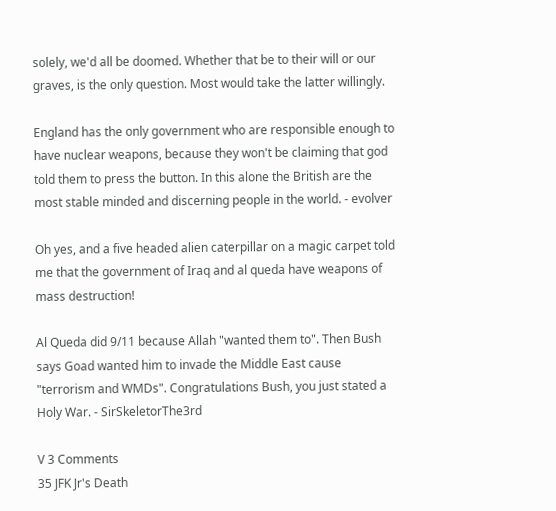solely, we'd all be doomed. Whether that be to their will or our graves, is the only question. Most would take the latter willingly.

England has the only government who are responsible enough to have nuclear weapons, because they won't be claiming that god told them to press the button. In this alone the British are the most stable minded and discerning people in the world. - evolver

Oh yes, and a five headed alien caterpillar on a magic carpet told me that the government of Iraq and al queda have weapons of mass destruction!

Al Queda did 9/11 because Allah "wanted them to". Then Bush says Goad wanted him to invade the Middle East cause "terrorism and WMDs". Congratulations Bush, you just stated a Holy War. - SirSkeletorThe3rd

V 3 Comments
35 JFK Jr's Death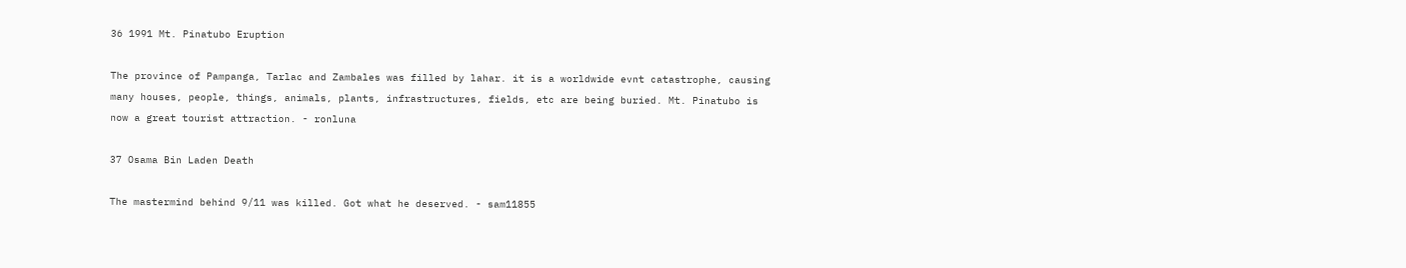36 1991 Mt. Pinatubo Eruption

The province of Pampanga, Tarlac and Zambales was filled by lahar. it is a worldwide evnt catastrophe, causing many houses, people, things, animals, plants, infrastructures, fields, etc are being buried. Mt. Pinatubo is now a great tourist attraction. - ronluna

37 Osama Bin Laden Death

The mastermind behind 9/11 was killed. Got what he deserved. - sam11855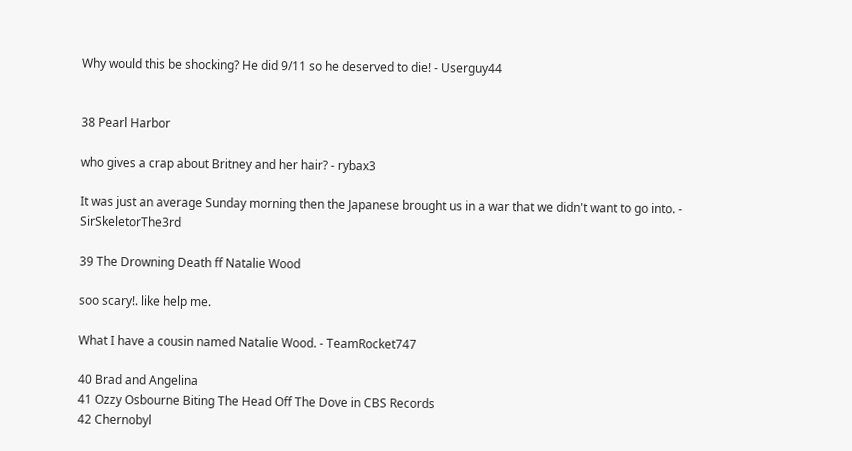Why would this be shocking? He did 9/11 so he deserved to die! - Userguy44


38 Pearl Harbor

who gives a crap about Britney and her hair? - rybax3

It was just an average Sunday morning then the Japanese brought us in a war that we didn't want to go into. - SirSkeletorThe3rd

39 The Drowning Death ff Natalie Wood

soo scary!. like help me.

What I have a cousin named Natalie Wood. - TeamRocket747

40 Brad and Angelina
41 Ozzy Osbourne Biting The Head Off The Dove in CBS Records
42 Chernobyl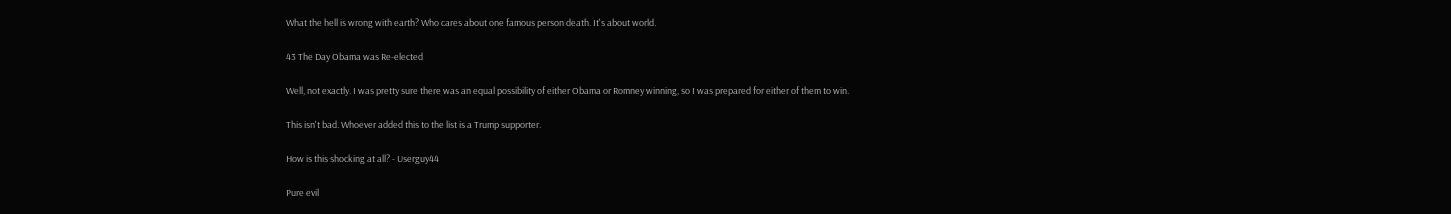What the hell is wrong with earth? Who cares about one famous person death. It's about world.

43 The Day Obama was Re-elected

Well, not exactly. I was pretty sure there was an equal possibility of either Obama or Romney winning, so I was prepared for either of them to win.

This isn't bad. Whoever added this to the list is a Trump supporter.

How is this shocking at all? - Userguy44

Pure evil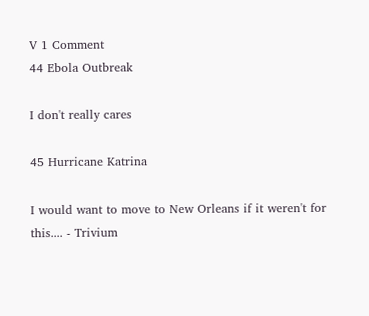V 1 Comment
44 Ebola Outbreak

I don't really cares

45 Hurricane Katrina

I would want to move to New Orleans if it weren't for this.... - Trivium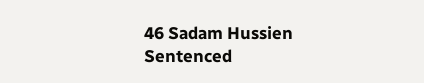46 Sadam Hussien Sentenced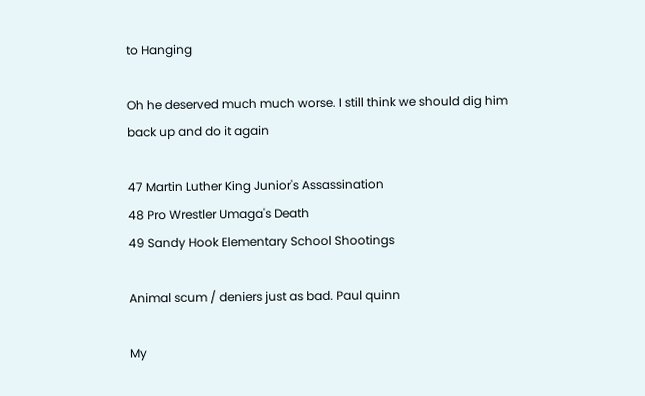to Hanging

Oh he deserved much much worse. I still think we should dig him back up and do it again

47 Martin Luther King Junior's Assassination
48 Pro Wrestler Umaga's Death
49 Sandy Hook Elementary School Shootings

Animal scum / deniers just as bad. Paul quinn

My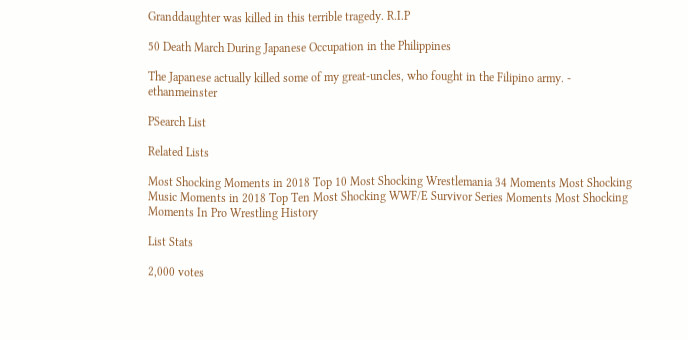Granddaughter was killed in this terrible tragedy. R.I.P

50 Death March During Japanese Occupation in the Philippines

The Japanese actually killed some of my great-uncles, who fought in the Filipino army. - ethanmeinster

PSearch List

Related Lists

Most Shocking Moments in 2018 Top 10 Most Shocking Wrestlemania 34 Moments Most Shocking Music Moments in 2018 Top Ten Most Shocking WWF/E Survivor Series Moments Most Shocking Moments In Pro Wrestling History

List Stats

2,000 votes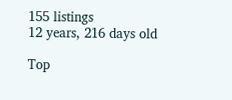155 listings
12 years, 216 days old

Top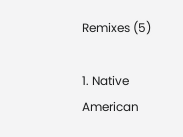Remixes (5)

1. Native American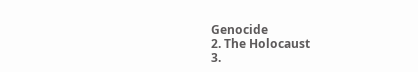Genocide
2. The Holocaust
3.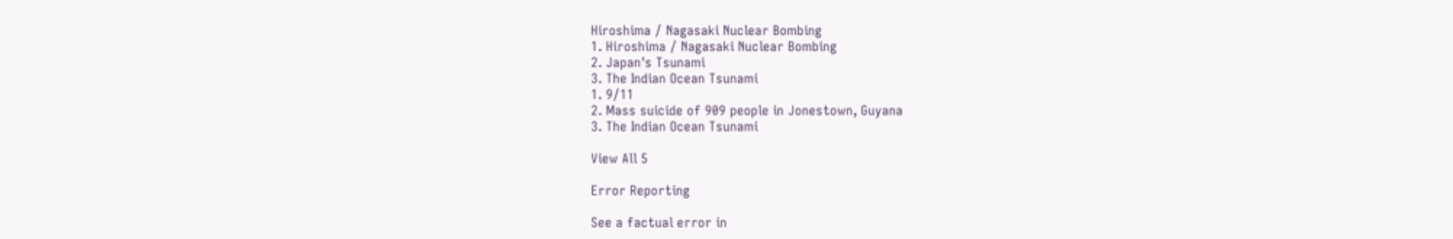Hiroshima / Nagasaki Nuclear Bombing
1. Hiroshima / Nagasaki Nuclear Bombing
2. Japan's Tsunami
3. The Indian Ocean Tsunami
1. 9/11
2. Mass suicide of 909 people in Jonestown, Guyana
3. The Indian Ocean Tsunami

View All 5

Error Reporting

See a factual error in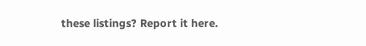these listings? Report it here.